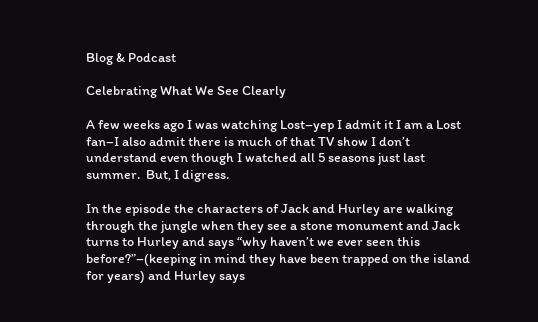Blog & Podcast

Celebrating What We See Clearly

A few weeks ago I was watching Lost–yep I admit it I am a Lost fan–I also admit there is much of that TV show I don’t understand even though I watched all 5 seasons just last summer.  But, I digress.

In the episode the characters of Jack and Hurley are walking through the jungle when they see a stone monument and Jack turns to Hurley and says “why haven’t we ever seen this before?”–(keeping in mind they have been trapped on the island for years) and Hurley says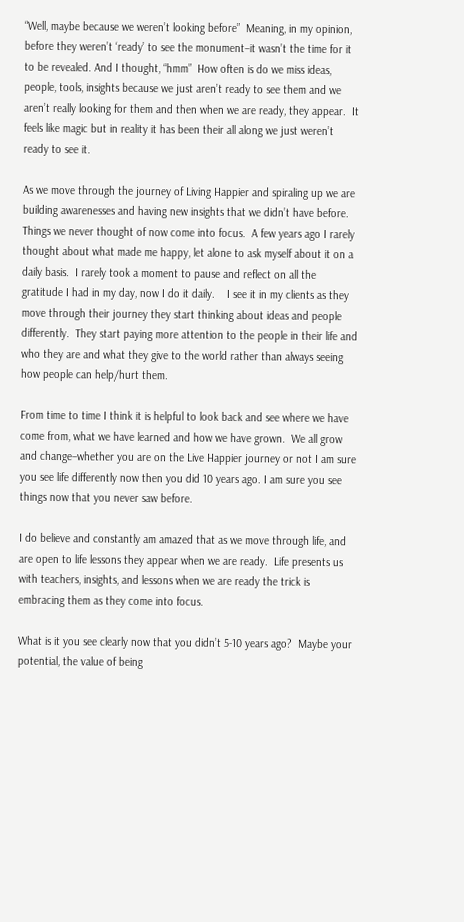“Well, maybe because we weren’t looking before”  Meaning, in my opinion, before they weren’t ‘ready’ to see the monument–it wasn’t the time for it to be revealed. And I thought, “hmm”  How often is do we miss ideas, people, tools, insights because we just aren’t ready to see them and we aren’t really looking for them and then when we are ready, they appear.  It feels like magic but in reality it has been their all along we just weren’t ready to see it.

As we move through the journey of Living Happier and spiraling up we are building awarenesses and having new insights that we didn’t have before.  Things we never thought of now come into focus.  A few years ago I rarely thought about what made me happy, let alone to ask myself about it on a daily basis.  I rarely took a moment to pause and reflect on all the gratitude I had in my day, now I do it daily.    I see it in my clients as they move through their journey they start thinking about ideas and people differently.  They start paying more attention to the people in their life and who they are and what they give to the world rather than always seeing how people can help/hurt them.

From time to time I think it is helpful to look back and see where we have come from, what we have learned and how we have grown.  We all grow and change–whether you are on the Live Happier journey or not I am sure you see life differently now then you did 10 years ago. I am sure you see things now that you never saw before.

I do believe and constantly am amazed that as we move through life, and are open to life lessons they appear when we are ready.  Life presents us with teachers, insights, and lessons when we are ready the trick is embracing them as they come into focus.

What is it you see clearly now that you didn’t 5-10 years ago?  Maybe your potential, the value of being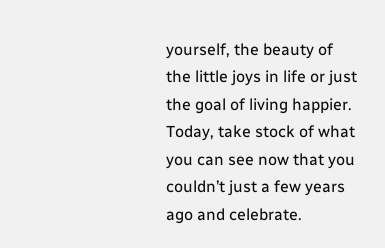yourself, the beauty of the little joys in life or just the goal of living happier.  Today, take stock of what you can see now that you couldn’t just a few years ago and celebrate.